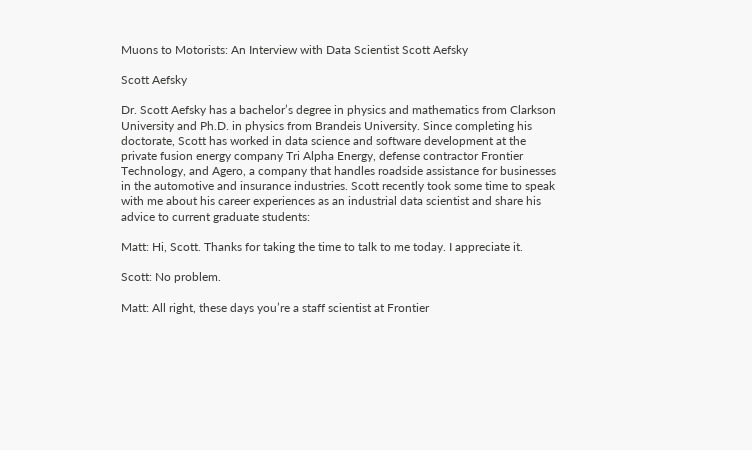Muons to Motorists: An Interview with Data Scientist Scott Aefsky

Scott Aefsky

Dr. Scott Aefsky has a bachelor’s degree in physics and mathematics from Clarkson University and Ph.D. in physics from Brandeis University. Since completing his doctorate, Scott has worked in data science and software development at the private fusion energy company Tri Alpha Energy, defense contractor Frontier Technology, and Agero, a company that handles roadside assistance for businesses in the automotive and insurance industries. Scott recently took some time to speak with me about his career experiences as an industrial data scientist and share his advice to current graduate students:

Matt: Hi, Scott. Thanks for taking the time to talk to me today. I appreciate it.

Scott: No problem.

Matt: All right, these days you’re a staff scientist at Frontier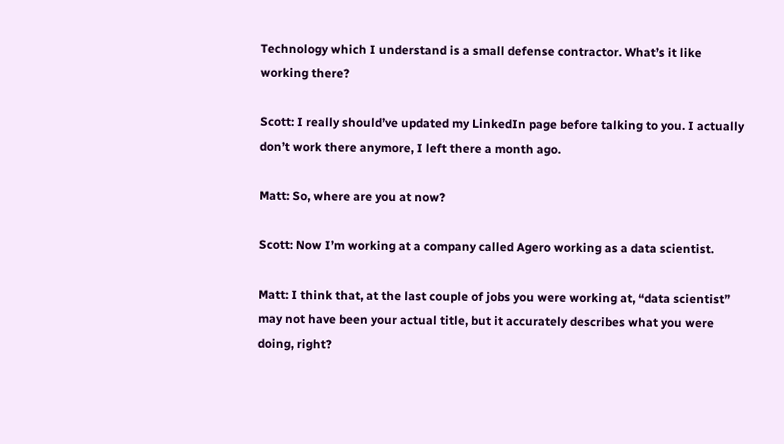Technology which I understand is a small defense contractor. What’s it like working there?

Scott: I really should’ve updated my LinkedIn page before talking to you. I actually don’t work there anymore, I left there a month ago.

Matt: So, where are you at now?

Scott: Now I’m working at a company called Agero working as a data scientist.

Matt: I think that, at the last couple of jobs you were working at, “data scientist” may not have been your actual title, but it accurately describes what you were doing, right?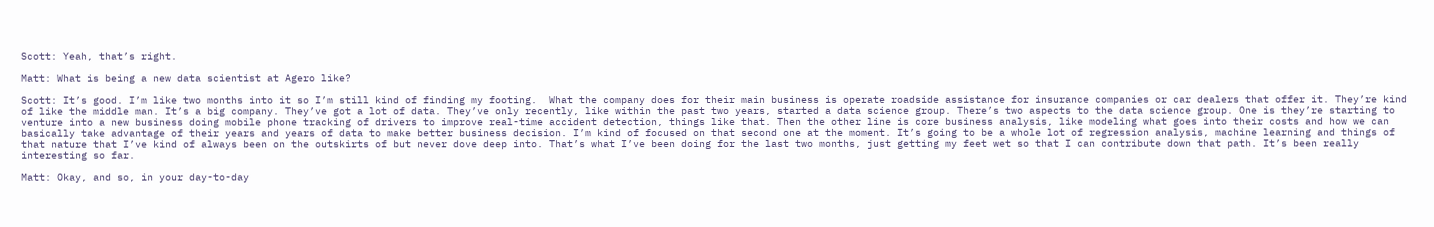Scott: Yeah, that’s right.

Matt: What is being a new data scientist at Agero like?

Scott: It’s good. I’m like two months into it so I’m still kind of finding my footing.  What the company does for their main business is operate roadside assistance for insurance companies or car dealers that offer it. They’re kind of like the middle man. It’s a big company. They’ve got a lot of data. They’ve only recently, like within the past two years, started a data science group. There’s two aspects to the data science group. One is they’re starting to venture into a new business doing mobile phone tracking of drivers to improve real-time accident detection, things like that. Then the other line is core business analysis, like modeling what goes into their costs and how we can basically take advantage of their years and years of data to make better business decision. I’m kind of focused on that second one at the moment. It’s going to be a whole lot of regression analysis, machine learning and things of that nature that I’ve kind of always been on the outskirts of but never dove deep into. That’s what I’ve been doing for the last two months, just getting my feet wet so that I can contribute down that path. It’s been really interesting so far.

Matt: Okay, and so, in your day-to-day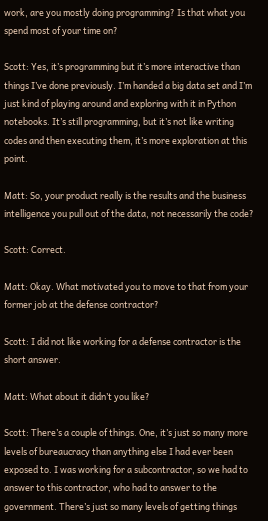work, are you mostly doing programming? Is that what you spend most of your time on?

Scott: Yes, it’s programming but it’s more interactive than things I’ve done previously. I’m handed a big data set and I’m just kind of playing around and exploring with it in Python notebooks. It’s still programming, but it’s not like writing codes and then executing them, it’s more exploration at this point.

Matt: So, your product really is the results and the business intelligence you pull out of the data, not necessarily the code?

Scott: Correct.

Matt: Okay. What motivated you to move to that from your former job at the defense contractor?

Scott: I did not like working for a defense contractor is the short answer.

Matt: What about it didn’t you like?

Scott: There’s a couple of things. One, it’s just so many more levels of bureaucracy than anything else I had ever been exposed to. I was working for a subcontractor, so we had to answer to this contractor, who had to answer to the government. There’s just so many levels of getting things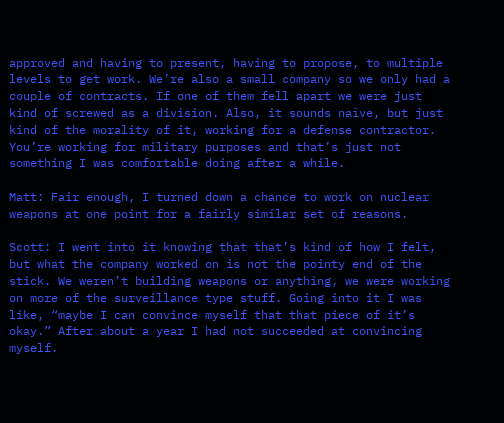approved and having to present, having to propose, to multiple levels to get work. We’re also a small company so we only had a couple of contracts. If one of them fell apart we were just kind of screwed as a division. Also, it sounds naïve, but just kind of the morality of it, working for a defense contractor. You’re working for military purposes and that’s just not something I was comfortable doing after a while.

Matt: Fair enough, I turned down a chance to work on nuclear weapons at one point for a fairly similar set of reasons.

Scott: I went into it knowing that that’s kind of how I felt, but what the company worked on is not the pointy end of the stick. We weren’t building weapons or anything, we were working on more of the surveillance type stuff. Going into it I was like, “maybe I can convince myself that that piece of it’s okay.” After about a year I had not succeeded at convincing myself.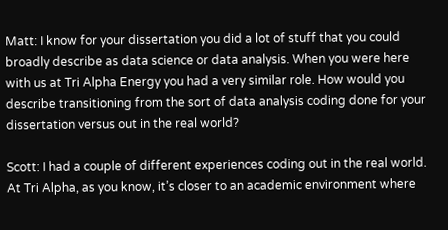Matt: I know for your dissertation you did a lot of stuff that you could broadly describe as data science or data analysis. When you were here with us at Tri Alpha Energy you had a very similar role. How would you describe transitioning from the sort of data analysis coding done for your dissertation versus out in the real world?

Scott: I had a couple of different experiences coding out in the real world. At Tri Alpha, as you know, it’s closer to an academic environment where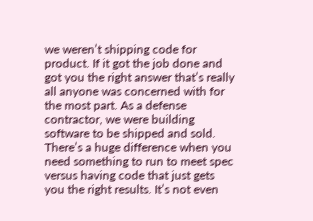we weren’t shipping code for product. If it got the job done and got you the right answer that’s really all anyone was concerned with for the most part. As a defense contractor, we were building software to be shipped and sold. There’s a huge difference when you need something to run to meet spec versus having code that just gets you the right results. It’s not even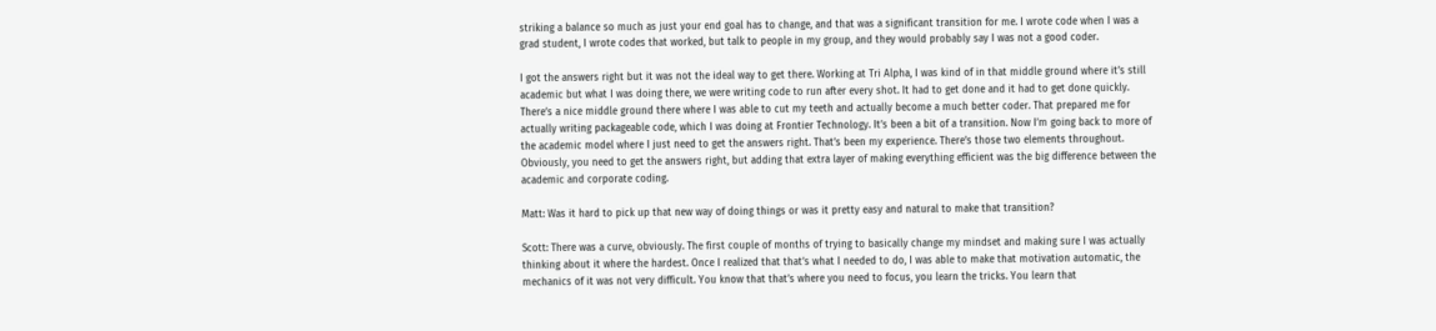striking a balance so much as just your end goal has to change, and that was a significant transition for me. I wrote code when I was a grad student, I wrote codes that worked, but talk to people in my group, and they would probably say I was not a good coder.

I got the answers right but it was not the ideal way to get there. Working at Tri Alpha, I was kind of in that middle ground where it’s still academic but what I was doing there, we were writing code to run after every shot. It had to get done and it had to get done quickly. There’s a nice middle ground there where I was able to cut my teeth and actually become a much better coder. That prepared me for actually writing packageable code, which I was doing at Frontier Technology. It’s been a bit of a transition. Now I’m going back to more of the academic model where I just need to get the answers right. That’s been my experience. There’s those two elements throughout. Obviously, you need to get the answers right, but adding that extra layer of making everything efficient was the big difference between the academic and corporate coding.

Matt: Was it hard to pick up that new way of doing things or was it pretty easy and natural to make that transition?

Scott: There was a curve, obviously. The first couple of months of trying to basically change my mindset and making sure I was actually thinking about it where the hardest. Once I realized that that’s what I needed to do, I was able to make that motivation automatic, the mechanics of it was not very difficult. You know that that’s where you need to focus, you learn the tricks. You learn that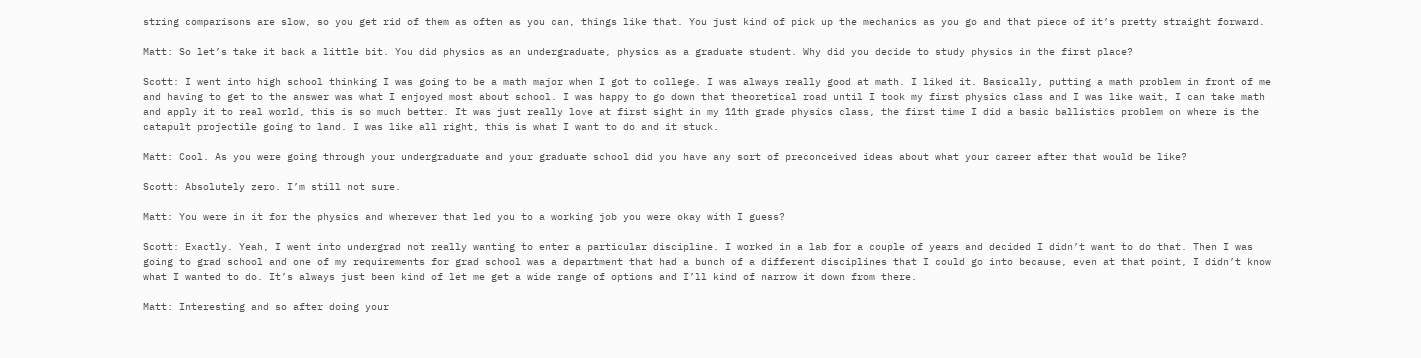string comparisons are slow, so you get rid of them as often as you can, things like that. You just kind of pick up the mechanics as you go and that piece of it’s pretty straight forward.

Matt: So let’s take it back a little bit. You did physics as an undergraduate, physics as a graduate student. Why did you decide to study physics in the first place?

Scott: I went into high school thinking I was going to be a math major when I got to college. I was always really good at math. I liked it. Basically, putting a math problem in front of me and having to get to the answer was what I enjoyed most about school. I was happy to go down that theoretical road until I took my first physics class and I was like wait, I can take math and apply it to real world, this is so much better. It was just really love at first sight in my 11th grade physics class, the first time I did a basic ballistics problem on where is the catapult projectile going to land. I was like all right, this is what I want to do and it stuck.

Matt: Cool. As you were going through your undergraduate and your graduate school did you have any sort of preconceived ideas about what your career after that would be like?

Scott: Absolutely zero. I’m still not sure.

Matt: You were in it for the physics and wherever that led you to a working job you were okay with I guess?

Scott: Exactly. Yeah, I went into undergrad not really wanting to enter a particular discipline. I worked in a lab for a couple of years and decided I didn’t want to do that. Then I was going to grad school and one of my requirements for grad school was a department that had a bunch of a different disciplines that I could go into because, even at that point, I didn’t know what I wanted to do. It’s always just been kind of let me get a wide range of options and I’ll kind of narrow it down from there.

Matt: Interesting and so after doing your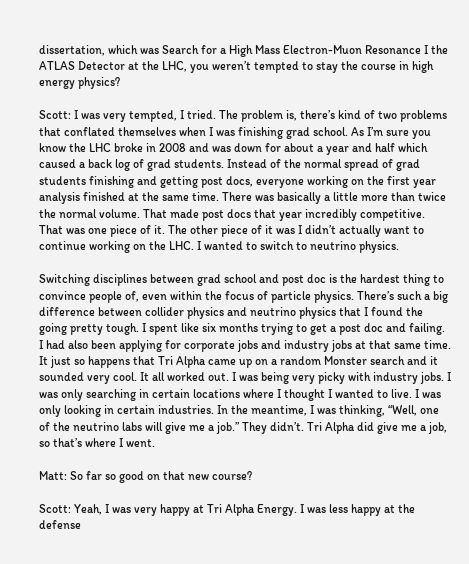dissertation, which was Search for a High Mass Electron-Muon Resonance I the ATLAS Detector at the LHC, you weren’t tempted to stay the course in high energy physics?

Scott: I was very tempted, I tried. The problem is, there’s kind of two problems that conflated themselves when I was finishing grad school. As I’m sure you know the LHC broke in 2008 and was down for about a year and half which caused a back log of grad students. Instead of the normal spread of grad students finishing and getting post docs, everyone working on the first year analysis finished at the same time. There was basically a little more than twice the normal volume. That made post docs that year incredibly competitive. That was one piece of it. The other piece of it was I didn’t actually want to continue working on the LHC. I wanted to switch to neutrino physics.

Switching disciplines between grad school and post doc is the hardest thing to convince people of, even within the focus of particle physics. There’s such a big difference between collider physics and neutrino physics that I found the going pretty tough. I spent like six months trying to get a post doc and failing. I had also been applying for corporate jobs and industry jobs at that same time. It just so happens that Tri Alpha came up on a random Monster search and it sounded very cool. It all worked out. I was being very picky with industry jobs. I was only searching in certain locations where I thought I wanted to live. I was only looking in certain industries. In the meantime, I was thinking, “Well, one of the neutrino labs will give me a job.” They didn’t. Tri Alpha did give me a job, so that’s where I went.

Matt: So far so good on that new course?

Scott: Yeah, I was very happy at Tri Alpha Energy. I was less happy at the defense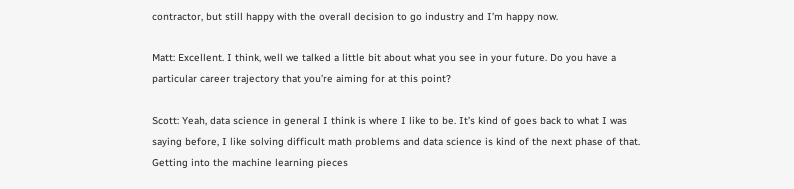contractor, but still happy with the overall decision to go industry and I’m happy now.

Matt: Excellent. I think, well we talked a little bit about what you see in your future. Do you have a particular career trajectory that you’re aiming for at this point?

Scott: Yeah, data science in general I think is where I like to be. It’s kind of goes back to what I was saying before, I like solving difficult math problems and data science is kind of the next phase of that. Getting into the machine learning pieces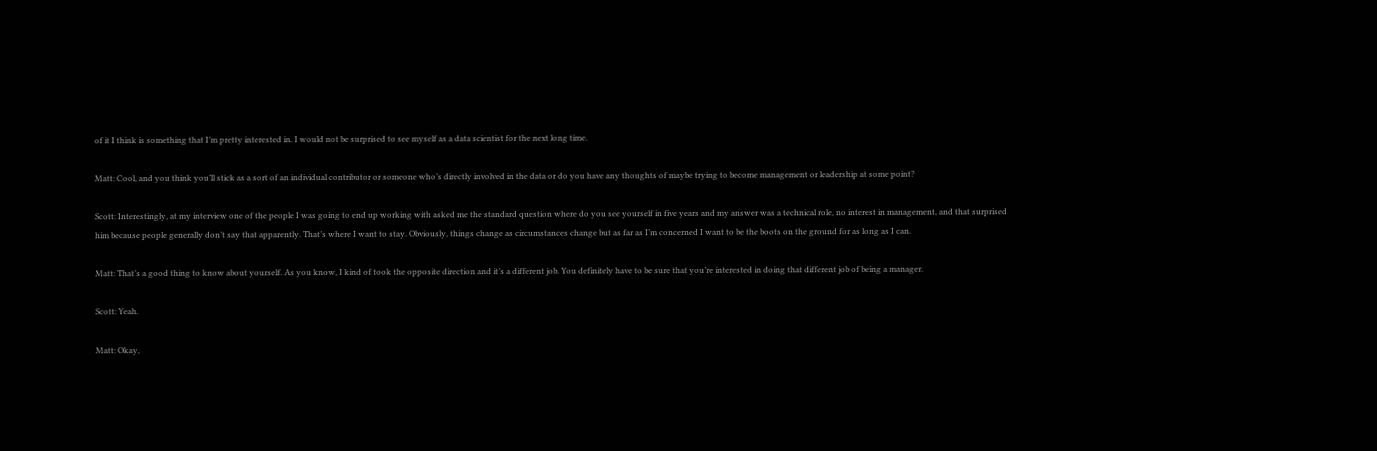of it I think is something that I’m pretty interested in. I would not be surprised to see myself as a data scientist for the next long time.

Matt: Cool, and you think you’ll stick as a sort of an individual contributor or someone who’s directly involved in the data or do you have any thoughts of maybe trying to become management or leadership at some point?

Scott: Interestingly, at my interview one of the people I was going to end up working with asked me the standard question where do you see yourself in five years and my answer was a technical role, no interest in management, and that surprised him because people generally don’t say that apparently. That’s where I want to stay. Obviously, things change as circumstances change but as far as I’m concerned I want to be the boots on the ground for as long as I can.

Matt: That’s a good thing to know about yourself. As you know, I kind of took the opposite direction and it’s a different job. You definitely have to be sure that you’re interested in doing that different job of being a manager.

Scott: Yeah.

Matt: Okay,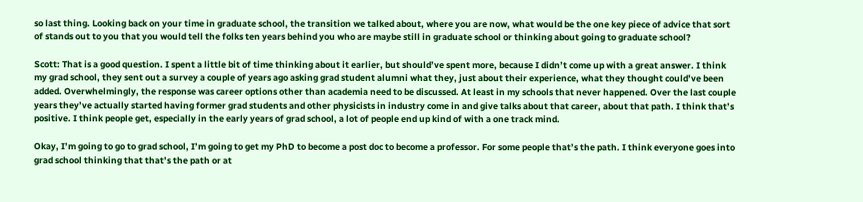so last thing. Looking back on your time in graduate school, the transition we talked about, where you are now, what would be the one key piece of advice that sort of stands out to you that you would tell the folks ten years behind you who are maybe still in graduate school or thinking about going to graduate school?

Scott: That is a good question. I spent a little bit of time thinking about it earlier, but should’ve spent more, because I didn’t come up with a great answer. I think my grad school, they sent out a survey a couple of years ago asking grad student alumni what they, just about their experience, what they thought could’ve been added. Overwhelmingly, the response was career options other than academia need to be discussed. At least in my schools that never happened. Over the last couple years they’ve actually started having former grad students and other physicists in industry come in and give talks about that career, about that path. I think that’s positive. I think people get, especially in the early years of grad school, a lot of people end up kind of with a one track mind.

Okay, I’m going to go to grad school, I’m going to get my PhD to become a post doc to become a professor. For some people that’s the path. I think everyone goes into grad school thinking that that’s the path or at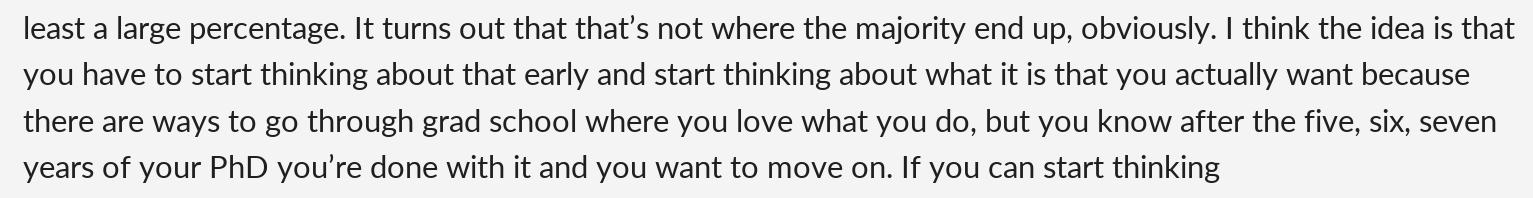least a large percentage. It turns out that that’s not where the majority end up, obviously. I think the idea is that you have to start thinking about that early and start thinking about what it is that you actually want because there are ways to go through grad school where you love what you do, but you know after the five, six, seven years of your PhD you’re done with it and you want to move on. If you can start thinking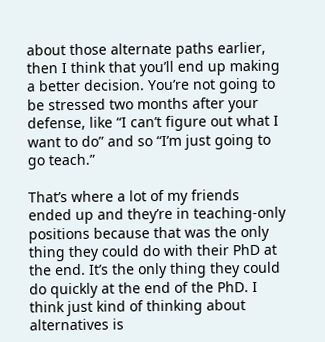about those alternate paths earlier, then I think that you’ll end up making a better decision. You’re not going to be stressed two months after your defense, like “I can’t figure out what I want to do” and so “I’m just going to go teach.”

That’s where a lot of my friends ended up and they’re in teaching-only positions because that was the only thing they could do with their PhD at the end. It’s the only thing they could do quickly at the end of the PhD. I think just kind of thinking about alternatives is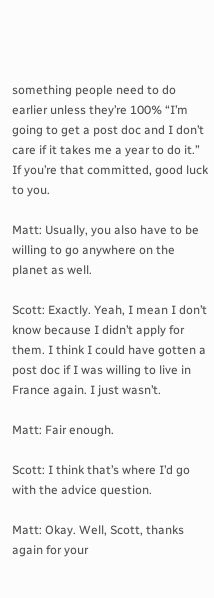something people need to do earlier unless they’re 100% “I’m going to get a post doc and I don’t care if it takes me a year to do it.” If you’re that committed, good luck to you.

Matt: Usually, you also have to be willing to go anywhere on the planet as well.

Scott: Exactly. Yeah, I mean I don’t know because I didn’t apply for them. I think I could have gotten a post doc if I was willing to live in France again. I just wasn’t.

Matt: Fair enough.

Scott: I think that’s where I’d go with the advice question.

Matt: Okay. Well, Scott, thanks again for your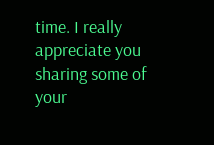time. I really appreciate you sharing some of your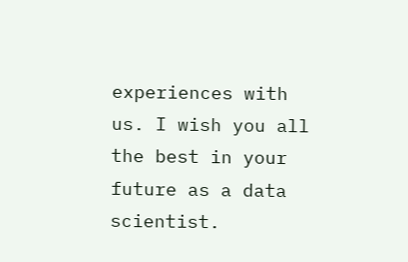experiences with us. I wish you all the best in your future as a data scientist.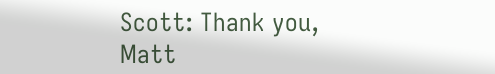Scott: Thank you, Matt